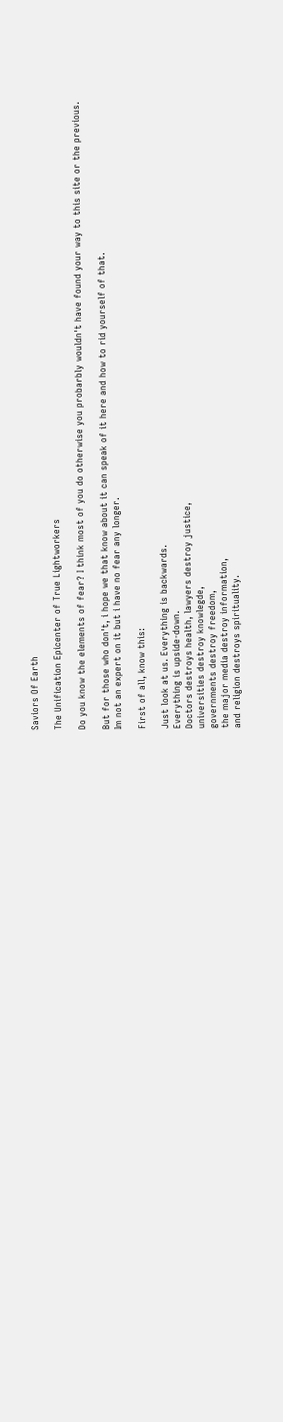Saviors Of Earth

The Unification Epicenter of True Lightworkers

Do you know the elements of fear? I think most of you do otherwise you probarbly wouldn't have found your way to this site or the previous.

But for those who don't, i hope we that know about it can speak of it here and how to rid yourself of that.
Im not an expert on it but i have no fear any longer.

First of all, know this:

Just look at us. Everything is backwards.
Everything is upside-down.
Doctors destroys health, lawyers destroy justice,
universities destroy knowlegde,
governments destroy freedom,
the major media destroy information,
and religion destroys spirituality.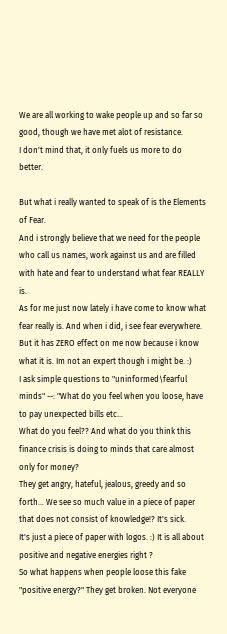We are all working to wake people up and so far so good, though we have met alot of resistance.
I don't mind that, it only fuels us more to do better.

But what i really wanted to speak of is the Elements of Fear.
And i strongly believe that we need for the people who call us names, work against us and are filled with hate and fear to understand what fear REALLY is.
As for me just now lately i have come to know what fear really is. And when i did, i see fear everywhere.
But it has ZERO effect on me now because i know what it is. Im not an expert though i might be. :)
I ask simple questions to "uninformed\fearful minds" --: "What do you feel when you loose, have to pay unexpected bills etc...
What do you feel?? And what do you think this finance crisis is doing to minds that care almost only for money?
They get angry, hateful, jealous, greedy and so forth... We see so much value in a piece of paper that does not consist of knowledge!? It's sick.
It's just a piece of paper with logos. :) It is all about positive and negative energies right ?
So what happens when people loose this fake "positive energy?" They get broken. Not everyone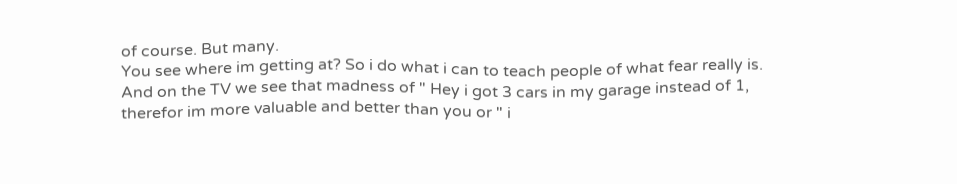of course. But many.
You see where im getting at? So i do what i can to teach people of what fear really is.
And on the TV we see that madness of " Hey i got 3 cars in my garage instead of 1, therefor im more valuable and better than you or " i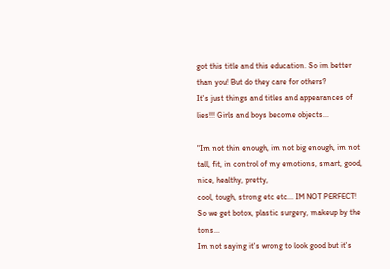got this title and this education. So im better than you! But do they care for others?
It's just things and titles and appearances of lies!!! Girls and boys become objects...

"Im not thin enough, im not big enough, im not tall, fit, in control of my emotions, smart, good, nice, healthy, pretty,
cool, tough, strong etc etc... IM NOT PERFECT! So we get botox, plastic surgery, makeup by the tons...
Im not saying it's wrong to look good but it's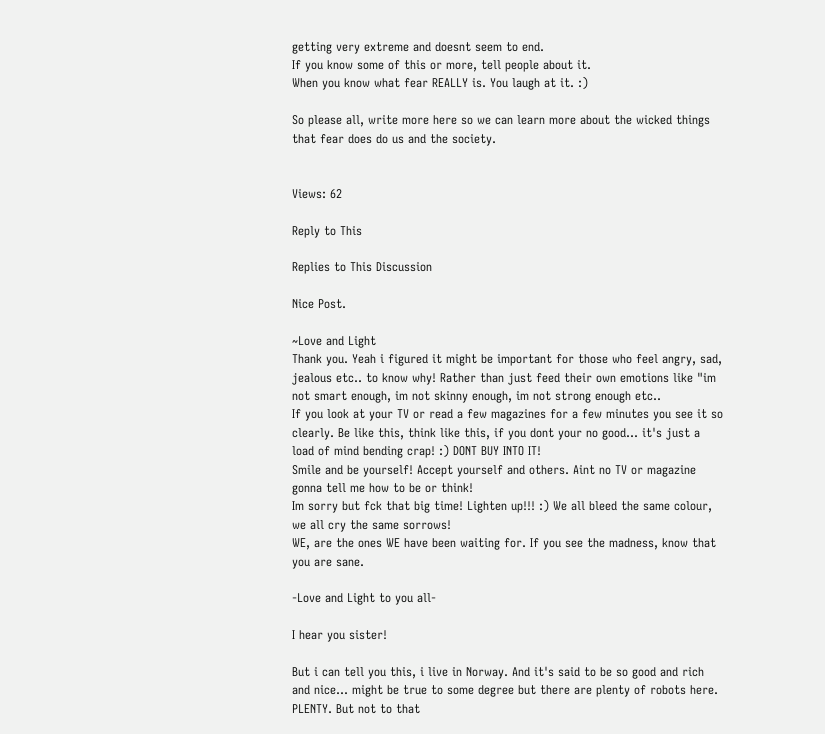getting very extreme and doesnt seem to end.
If you know some of this or more, tell people about it.
When you know what fear REALLY is. You laugh at it. :)

So please all, write more here so we can learn more about the wicked things that fear does do us and the society.


Views: 62

Reply to This

Replies to This Discussion

Nice Post.

~Love and Light
Thank you. Yeah i figured it might be important for those who feel angry, sad, jealous etc.. to know why! Rather than just feed their own emotions like "im not smart enough, im not skinny enough, im not strong enough etc..
If you look at your TV or read a few magazines for a few minutes you see it so clearly. Be like this, think like this, if you dont your no good... it's just a load of mind bending crap! :) DONT BUY INTO IT!
Smile and be yourself! Accept yourself and others. Aint no TV or magazine gonna tell me how to be or think!
Im sorry but fck that big time! Lighten up!!! :) We all bleed the same colour, we all cry the same sorrows!
WE, are the ones WE have been waiting for. If you see the madness, know that you are sane.

-Love and Light to you all-

I hear you sister!

But i can tell you this, i live in Norway. And it's said to be so good and rich and nice... might be true to some degree but there are plenty of robots here. PLENTY. But not to that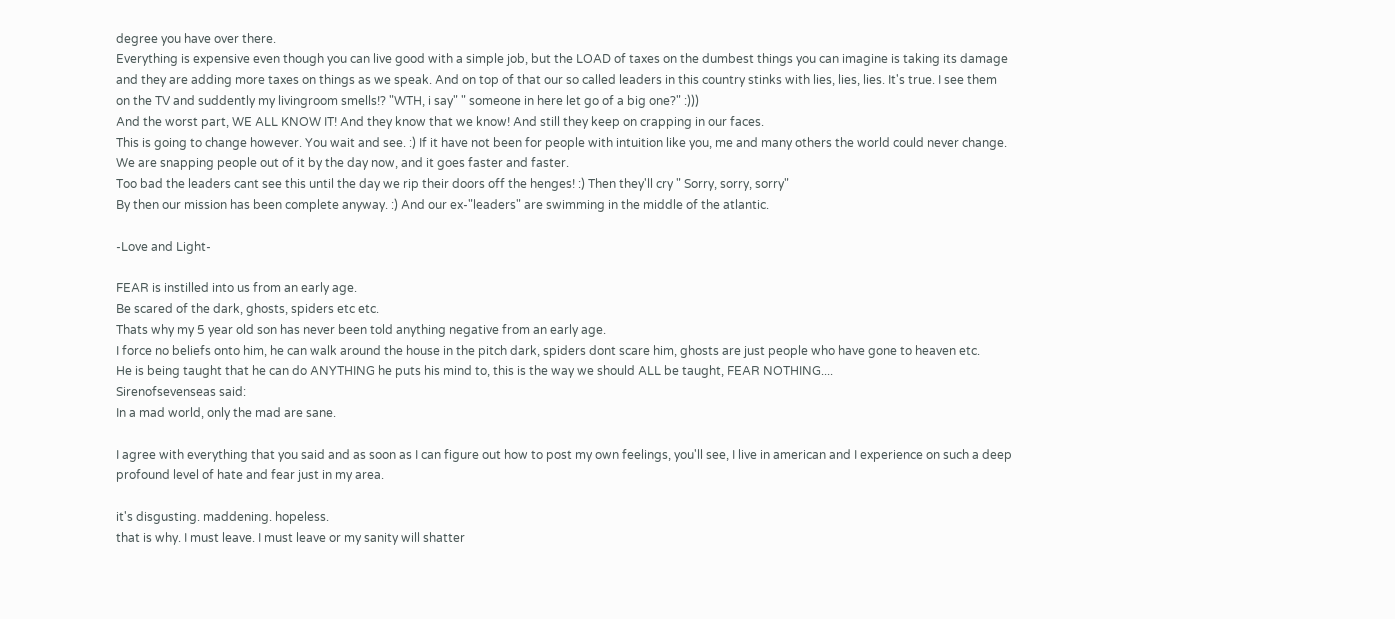degree you have over there.
Everything is expensive even though you can live good with a simple job, but the LOAD of taxes on the dumbest things you can imagine is taking its damage and they are adding more taxes on things as we speak. And on top of that our so called leaders in this country stinks with lies, lies, lies. It's true. I see them on the TV and suddently my livingroom smells!? "WTH, i say" " someone in here let go of a big one?" :)))
And the worst part, WE ALL KNOW IT! And they know that we know! And still they keep on crapping in our faces.
This is going to change however. You wait and see. :) If it have not been for people with intuition like you, me and many others the world could never change. We are snapping people out of it by the day now, and it goes faster and faster.
Too bad the leaders cant see this until the day we rip their doors off the henges! :) Then they'll cry " Sorry, sorry, sorry"
By then our mission has been complete anyway. :) And our ex-"leaders" are swimming in the middle of the atlantic.

-Love and Light-

FEAR is instilled into us from an early age.
Be scared of the dark, ghosts, spiders etc etc.
Thats why my 5 year old son has never been told anything negative from an early age.
I force no beliefs onto him, he can walk around the house in the pitch dark, spiders dont scare him, ghosts are just people who have gone to heaven etc.
He is being taught that he can do ANYTHING he puts his mind to, this is the way we should ALL be taught, FEAR NOTHING....
Sirenofsevenseas said:
In a mad world, only the mad are sane.

I agree with everything that you said and as soon as I can figure out how to post my own feelings, you'll see, I live in american and I experience on such a deep profound level of hate and fear just in my area.

it's disgusting. maddening. hopeless.
that is why. I must leave. I must leave or my sanity will shatter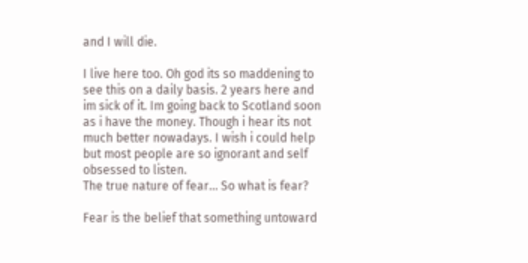and I will die.

I live here too. Oh god its so maddening to see this on a daily basis. 2 years here and im sick of it. Im going back to Scotland soon as i have the money. Though i hear its not much better nowadays. I wish i could help but most people are so ignorant and self obsessed to listen.
The true nature of fear... So what is fear?

Fear is the belief that something untoward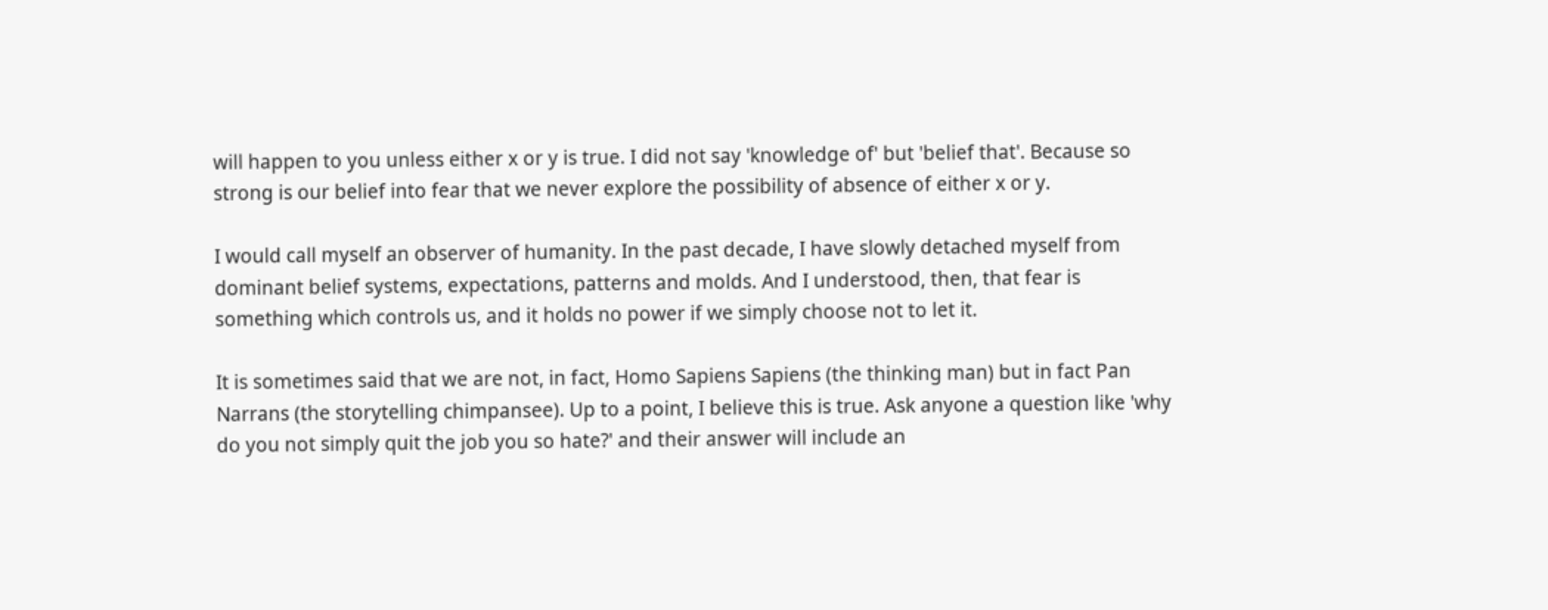will happen to you unless either x or y is true. I did not say 'knowledge of' but 'belief that'. Because so strong is our belief into fear that we never explore the possibility of absence of either x or y.

I would call myself an observer of humanity. In the past decade, I have slowly detached myself from dominant belief systems, expectations, patterns and molds. And I understood, then, that fear is something which controls us, and it holds no power if we simply choose not to let it.

It is sometimes said that we are not, in fact, Homo Sapiens Sapiens (the thinking man) but in fact Pan Narrans (the storytelling chimpansee). Up to a point, I believe this is true. Ask anyone a question like 'why do you not simply quit the job you so hate?' and their answer will include an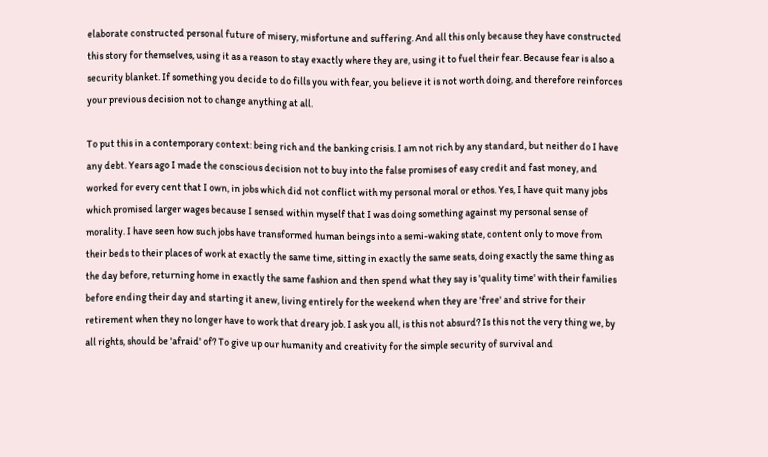elaborate constructed personal future of misery, misfortune and suffering. And all this only because they have constructed this story for themselves, using it as a reason to stay exactly where they are, using it to fuel their fear. Because fear is also a security blanket. If something you decide to do fills you with fear, you believe it is not worth doing, and therefore reinforces your previous decision not to change anything at all.

To put this in a contemporary context: being rich and the banking crisis. I am not rich by any standard, but neither do I have any debt. Years ago I made the conscious decision not to buy into the false promises of easy credit and fast money, and worked for every cent that I own, in jobs which did not conflict with my personal moral or ethos. Yes, I have quit many jobs which promised larger wages because I sensed within myself that I was doing something against my personal sense of morality. I have seen how such jobs have transformed human beings into a semi-waking state, content only to move from their beds to their places of work at exactly the same time, sitting in exactly the same seats, doing exactly the same thing as the day before, returning home in exactly the same fashion and then spend what they say is 'quality time' with their families before ending their day and starting it anew, living entirely for the weekend when they are 'free' and strive for their retirement when they no longer have to work that dreary job. I ask you all, is this not absurd? Is this not the very thing we, by all rights, should be 'afraid' of? To give up our humanity and creativity for the simple security of survival and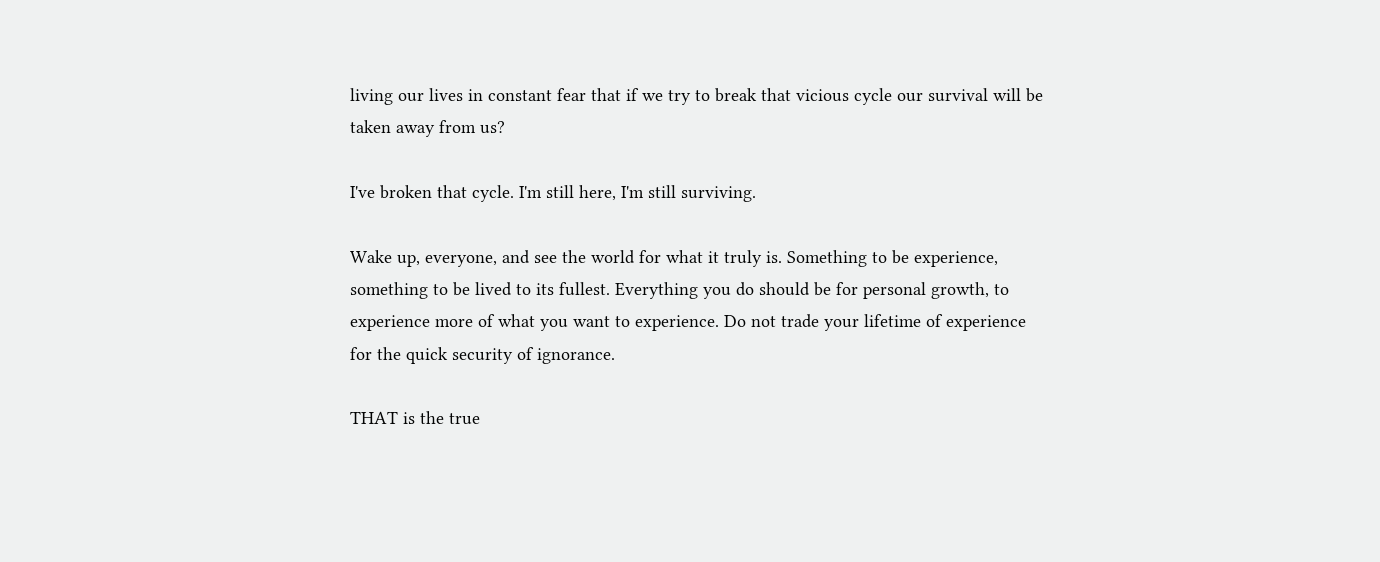living our lives in constant fear that if we try to break that vicious cycle our survival will be taken away from us?

I've broken that cycle. I'm still here, I'm still surviving.

Wake up, everyone, and see the world for what it truly is. Something to be experience, something to be lived to its fullest. Everything you do should be for personal growth, to experience more of what you want to experience. Do not trade your lifetime of experience for the quick security of ignorance.

THAT is the true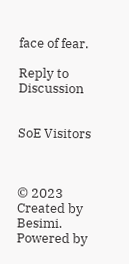face of fear.

Reply to Discussion


SoE Visitors



© 2023   Created by Besimi.   Powered by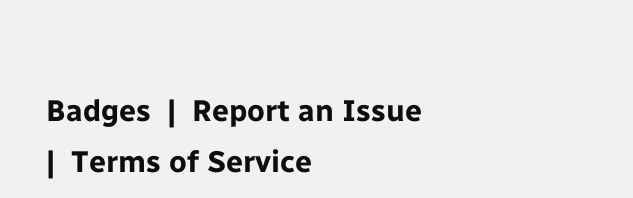Badges  |  Report an Issue  |  Terms of Service